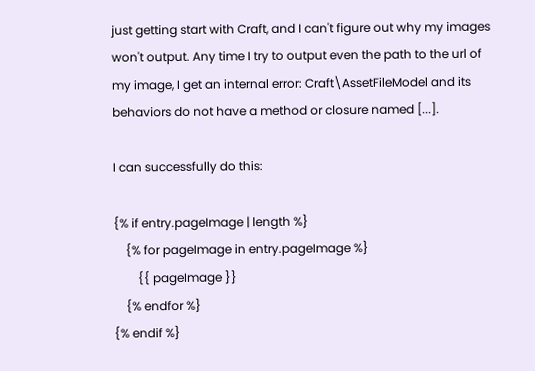just getting start with Craft, and I can't figure out why my images won't output. Any time I try to output even the path to the url of my image, I get an internal error: Craft\AssetFileModel and its behaviors do not have a method or closure named [...].

I can successfully do this:

{% if entry.pageImage | length %}
    {% for pageImage in entry.pageImage %}
        {{ pageImage }}
    {% endfor %}
{% endif %}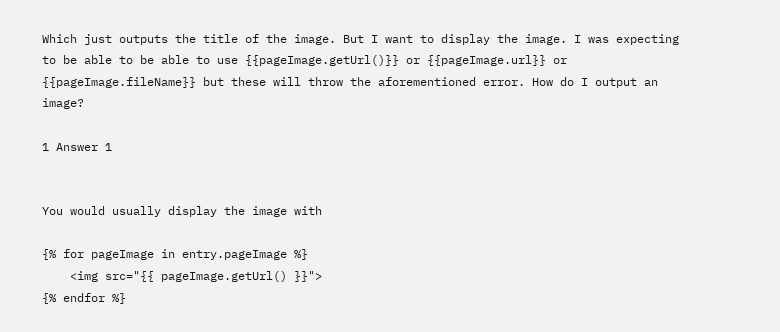Which just outputs the title of the image. But I want to display the image. I was expecting to be able to be able to use {{pageImage.getUrl()}} or {{pageImage.url}} or {{pageImage.fileName}} but these will throw the aforementioned error. How do I output an image?

1 Answer 1


You would usually display the image with

{% for pageImage in entry.pageImage %}
    <img src="{{ pageImage.getUrl() }}">
{% endfor %}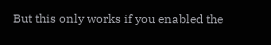But this only works if you enabled the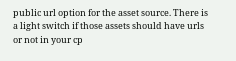public url option for the asset source. There is a light switch if those assets should have urls or not in your cp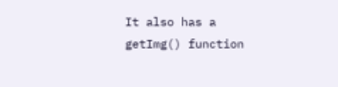It also has a getImg() function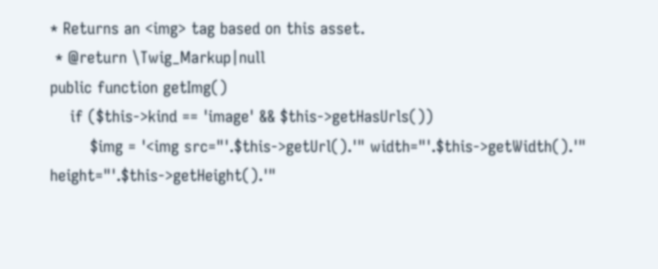* Returns an <img> tag based on this asset.
 * @return \Twig_Markup|null
public function getImg()
    if ($this->kind == 'image' && $this->getHasUrls())
        $img = '<img src="'.$this->getUrl().'" width="'.$this->getWidth().'" height="'.$this->getHeight().'"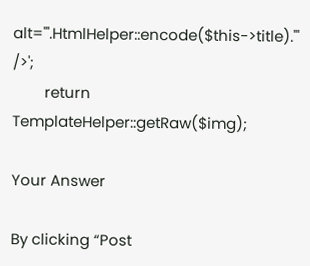alt="'.HtmlHelper::encode($this->title).'" />';
        return TemplateHelper::getRaw($img);

Your Answer

By clicking “Post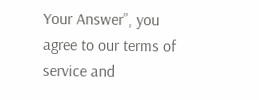Your Answer”, you agree to our terms of service and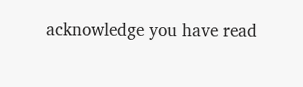acknowledge you have read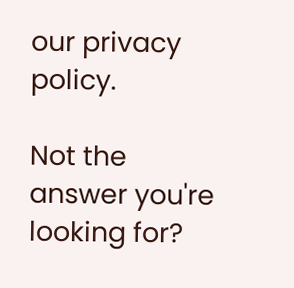our privacy policy.

Not the answer you're looking for?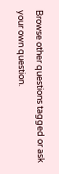Browse other questions tagged or ask your own question.